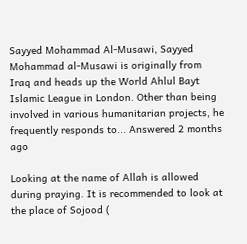Sayyed Mohammad Al-Musawi, Sayyed Mohammad al-Musawi is originally from Iraq and heads up the World Ahlul Bayt Islamic League in London. Other than being involved in various humanitarian projects, he frequently responds to... Answered 2 months ago

Looking at the name of Allah is allowed during praying. It is recommended to look at the place of Sojood (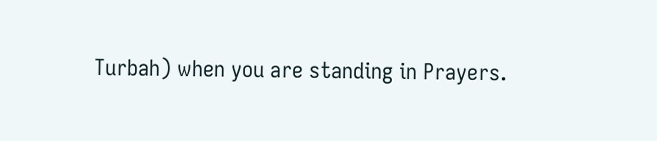Turbah) when you are standing in Prayers.